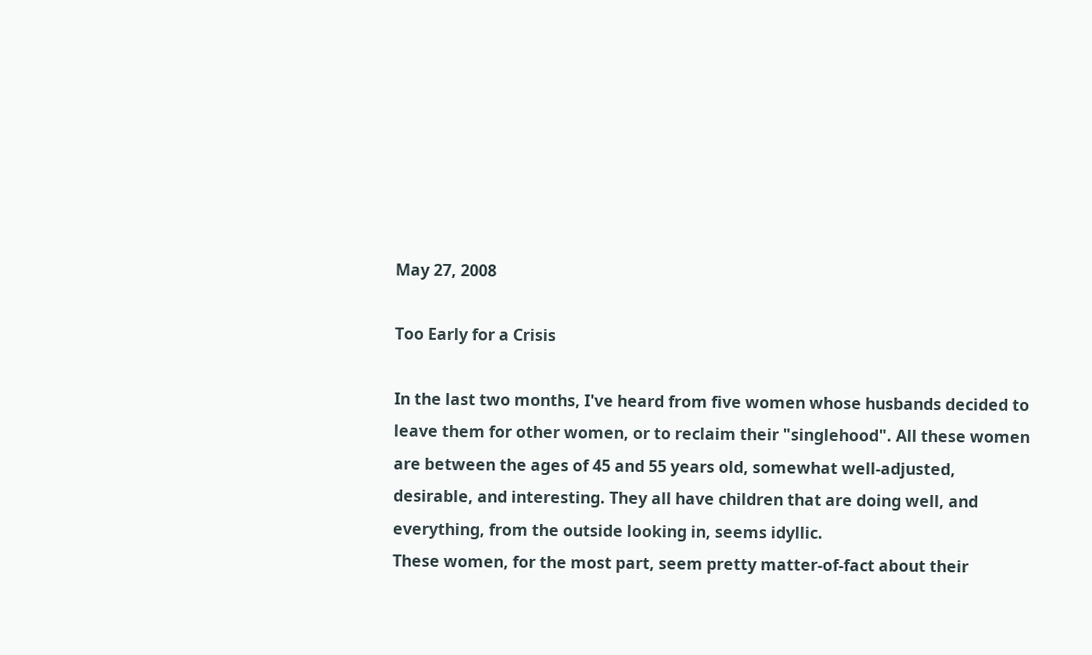May 27, 2008

Too Early for a Crisis

In the last two months, I've heard from five women whose husbands decided to leave them for other women, or to reclaim their "singlehood". All these women are between the ages of 45 and 55 years old, somewhat well-adjusted, desirable, and interesting. They all have children that are doing well, and everything, from the outside looking in, seems idyllic.
These women, for the most part, seem pretty matter-of-fact about their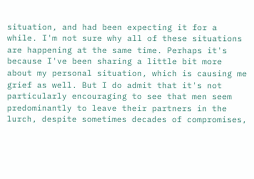situation, and had been expecting it for a while. I'm not sure why all of these situations are happening at the same time. Perhaps it's because I've been sharing a little bit more about my personal situation, which is causing me grief as well. But I do admit that it's not particularly encouraging to see that men seem predominantly to leave their partners in the lurch, despite sometimes decades of compromises,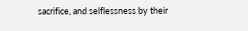sacrifice, and selflessness by their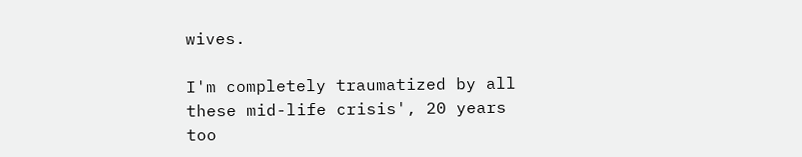wives.

I'm completely traumatized by all these mid-life crisis', 20 years too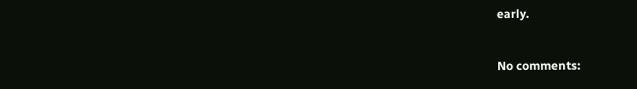early.


No comments: